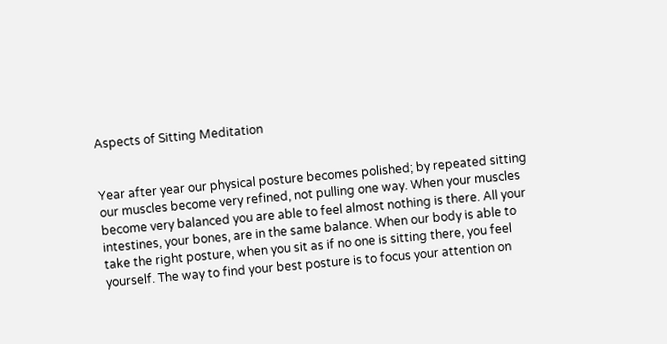Aspects of Sitting Meditation


Year after year our physical posture becomes polished; by repeated sitting our muscles become very refined, not pulling one way. When your muscles become very balanced you are able to feel almost nothing is there. All your intestines, your bones, are in the same balance. When our body is able to take the right posture, when you sit as if no one is sitting there, you feel yourself. The way to find your best posture is to focus your attention on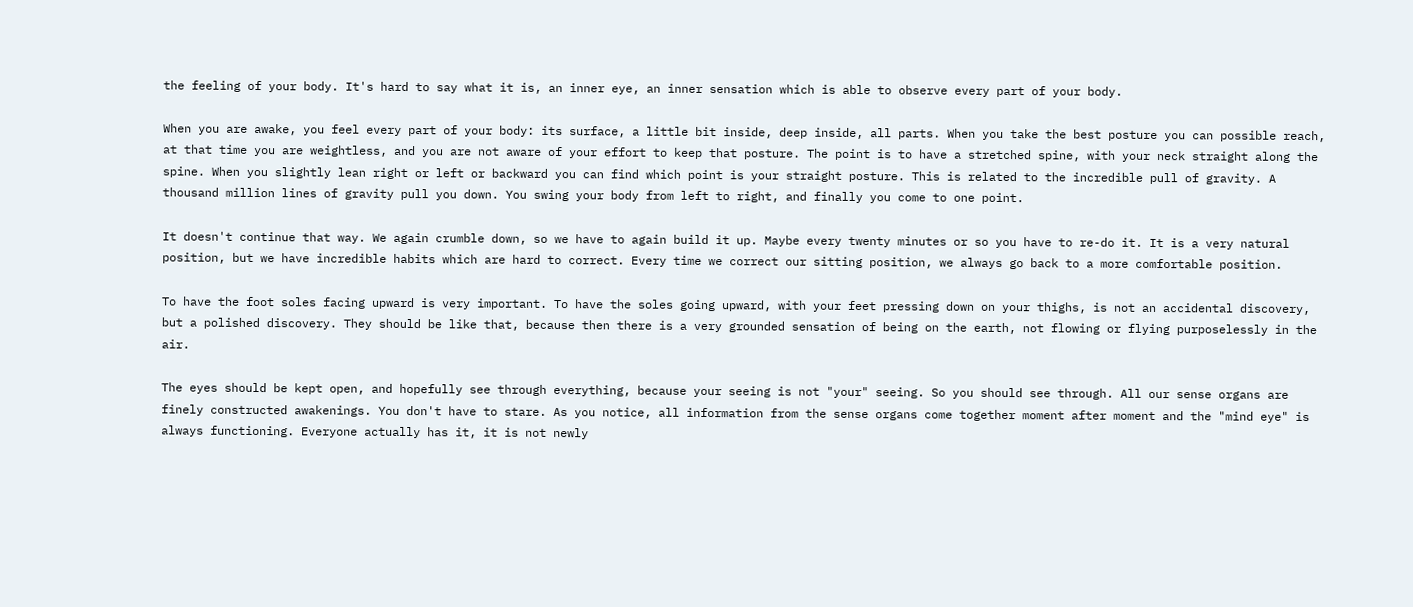the feeling of your body. It's hard to say what it is, an inner eye, an inner sensation which is able to observe every part of your body.

When you are awake, you feel every part of your body: its surface, a little bit inside, deep inside, all parts. When you take the best posture you can possible reach, at that time you are weightless, and you are not aware of your effort to keep that posture. The point is to have a stretched spine, with your neck straight along the spine. When you slightly lean right or left or backward you can find which point is your straight posture. This is related to the incredible pull of gravity. A thousand million lines of gravity pull you down. You swing your body from left to right, and finally you come to one point.

It doesn't continue that way. We again crumble down, so we have to again build it up. Maybe every twenty minutes or so you have to re-do it. It is a very natural position, but we have incredible habits which are hard to correct. Every time we correct our sitting position, we always go back to a more comfortable position.

To have the foot soles facing upward is very important. To have the soles going upward, with your feet pressing down on your thighs, is not an accidental discovery, but a polished discovery. They should be like that, because then there is a very grounded sensation of being on the earth, not flowing or flying purposelessly in the air.

The eyes should be kept open, and hopefully see through everything, because your seeing is not "your" seeing. So you should see through. All our sense organs are finely constructed awakenings. You don't have to stare. As you notice, all information from the sense organs come together moment after moment and the "mind eye" is always functioning. Everyone actually has it, it is not newly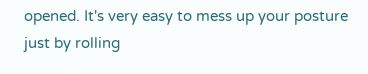opened. It's very easy to mess up your posture just by rolling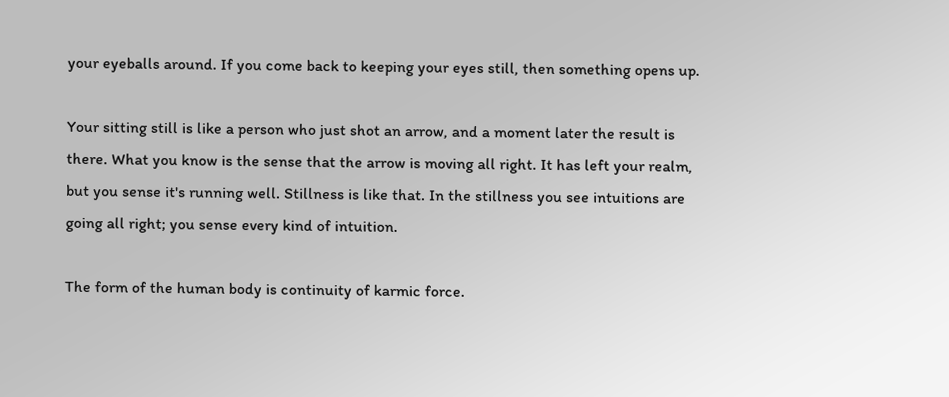your eyeballs around. If you come back to keeping your eyes still, then something opens up.

Your sitting still is like a person who just shot an arrow, and a moment later the result is there. What you know is the sense that the arrow is moving all right. It has left your realm, but you sense it's running well. Stillness is like that. In the stillness you see intuitions are going all right; you sense every kind of intuition.

The form of the human body is continuity of karmic force.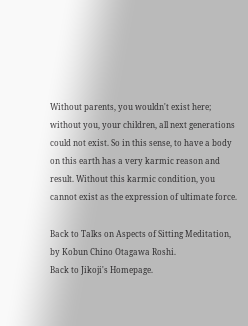Without parents, you wouldn't exist here; without you, your children, all next generations could not exist. So in this sense, to have a body on this earth has a very karmic reason and result. Without this karmic condition, you cannot exist as the expression of ultimate force.

Back to Talks on Aspects of Sitting Meditation, by Kobun Chino Otagawa Roshi.
Back to Jikoji's Homepage.